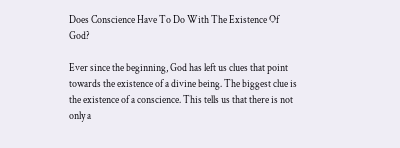Does Conscience Have To Do With The Existence Of God?

Ever since the beginning, God has left us clues that point towards the existence of a divine being. The biggest clue is the existence of a conscience. This tells us that there is not only a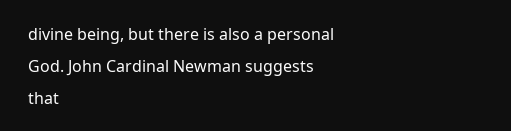divine being, but there is also a personal God. John Cardinal Newman suggests that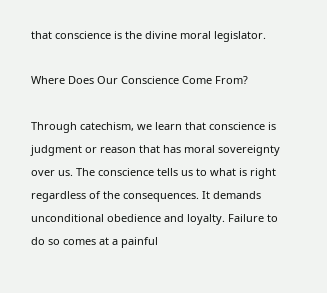that conscience is the divine moral legislator.

Where Does Our Conscience Come From?

Through catechism, we learn that conscience is judgment or reason that has moral sovereignty over us. The conscience tells us to what is right regardless of the consequences. It demands unconditional obedience and loyalty. Failure to do so comes at a painful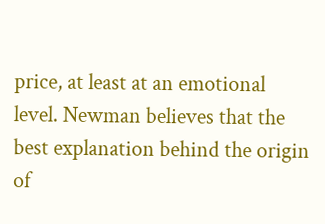price, at least at an emotional level. Newman believes that the best explanation behind the origin of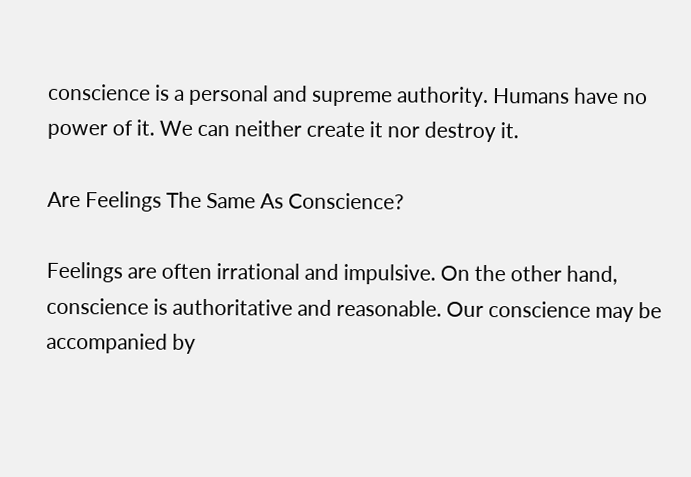conscience is a personal and supreme authority. Humans have no power of it. We can neither create it nor destroy it.

Are Feelings The Same As Conscience?

Feelings are often irrational and impulsive. On the other hand, conscience is authoritative and reasonable. Our conscience may be accompanied by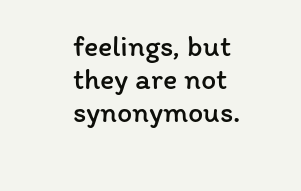feelings, but they are not synonymous.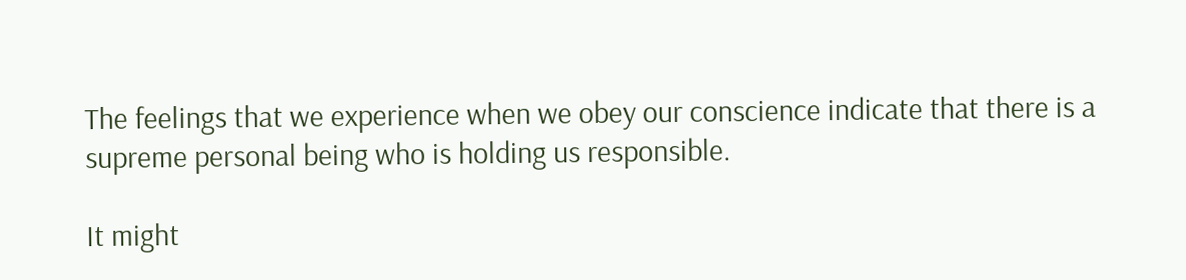The feelings that we experience when we obey our conscience indicate that there is a supreme personal being who is holding us responsible.

It might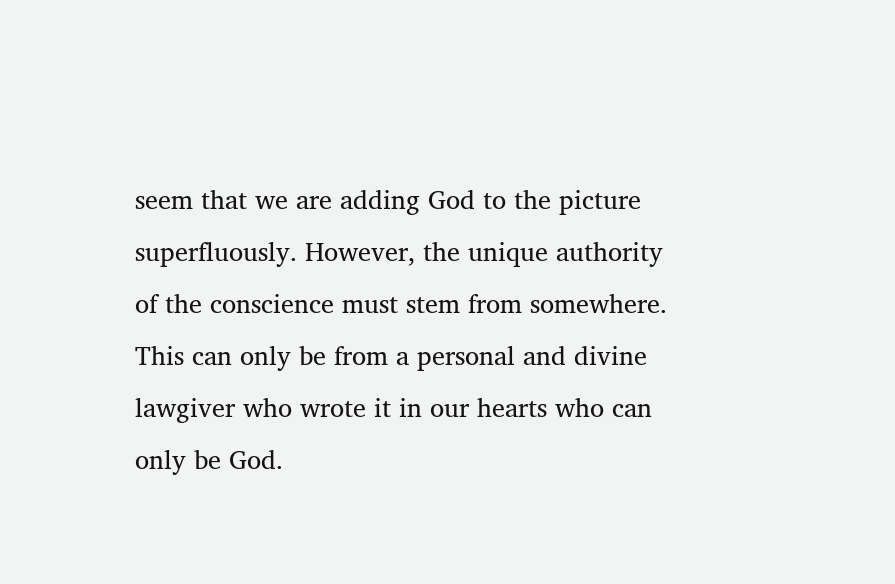seem that we are adding God to the picture superfluously. However, the unique authority of the conscience must stem from somewhere. This can only be from a personal and divine lawgiver who wrote it in our hearts who can only be God.